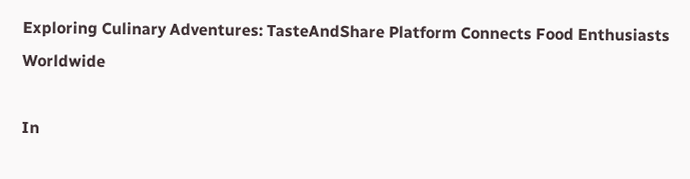Exploring Culinary Adventures: TasteAndShare Platform Connects Food Enthusiasts Worldwide

In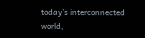today’s interconnected world,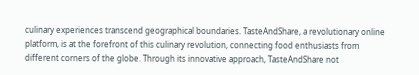culinary experiences transcend geographical boundaries. TasteAndShare, a revolutionary online platform, is at the forefront of this culinary revolution, connecting food enthusiasts from different corners of the globe. Through its innovative approach, TasteAndShare not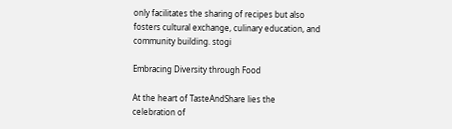only facilitates the sharing of recipes but also fosters cultural exchange, culinary education, and community building. stogi

Embracing Diversity through Food

At the heart of TasteAndShare lies the celebration of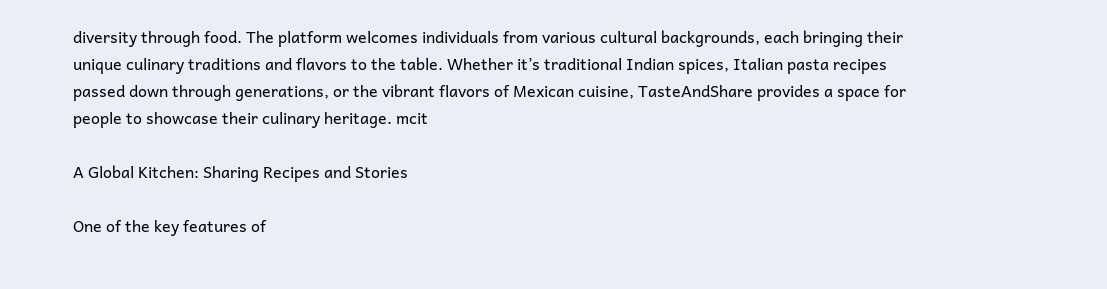diversity through food. The platform welcomes individuals from various cultural backgrounds, each bringing their unique culinary traditions and flavors to the table. Whether it’s traditional Indian spices, Italian pasta recipes passed down through generations, or the vibrant flavors of Mexican cuisine, TasteAndShare provides a space for people to showcase their culinary heritage. mcit

A Global Kitchen: Sharing Recipes and Stories

One of the key features of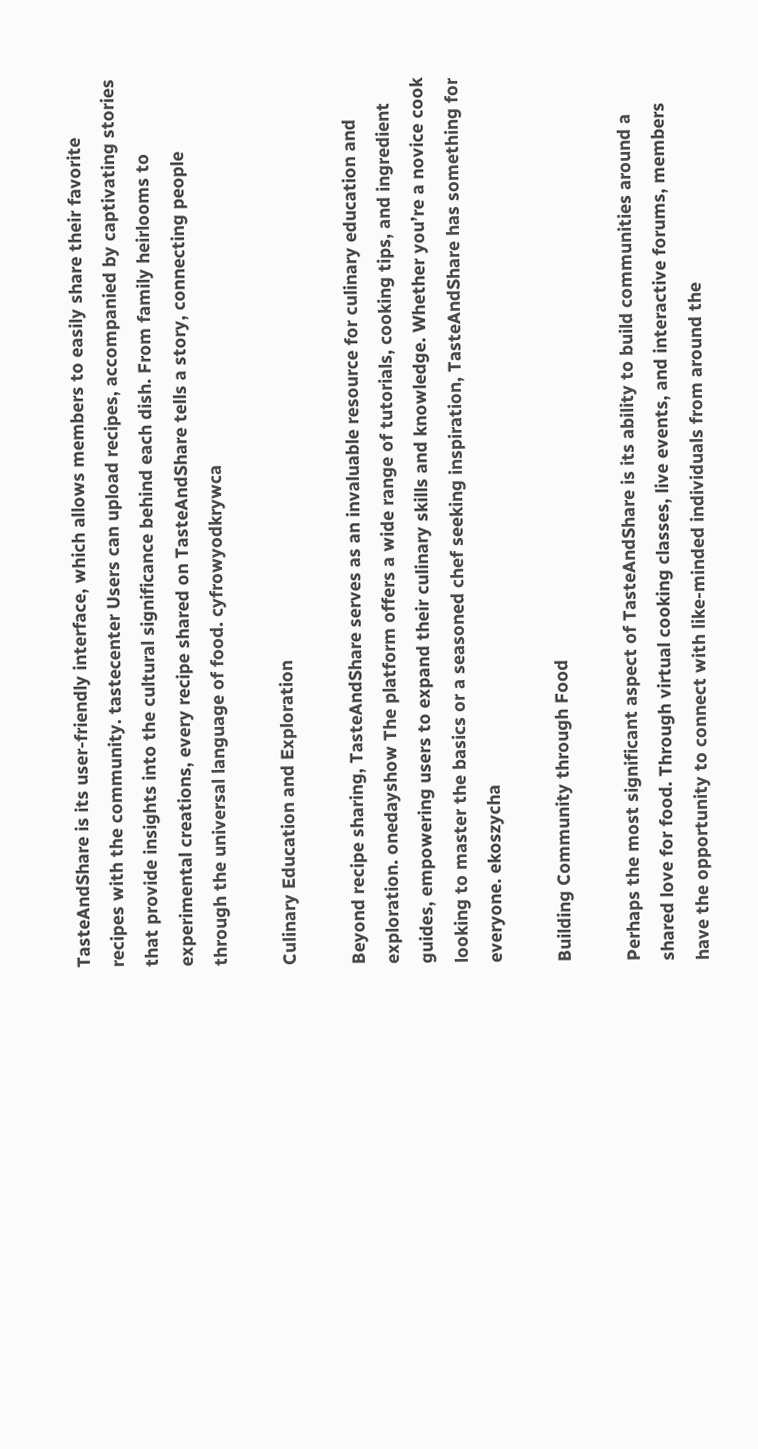TasteAndShare is its user-friendly interface, which allows members to easily share their favorite recipes with the community. tastecenter Users can upload recipes, accompanied by captivating stories that provide insights into the cultural significance behind each dish. From family heirlooms to experimental creations, every recipe shared on TasteAndShare tells a story, connecting people through the universal language of food. cyfrowyodkrywca

Culinary Education and Exploration

Beyond recipe sharing, TasteAndShare serves as an invaluable resource for culinary education and exploration. onedayshow The platform offers a wide range of tutorials, cooking tips, and ingredient guides, empowering users to expand their culinary skills and knowledge. Whether you’re a novice cook looking to master the basics or a seasoned chef seeking inspiration, TasteAndShare has something for everyone. ekoszycha

Building Community through Food

Perhaps the most significant aspect of TasteAndShare is its ability to build communities around a shared love for food. Through virtual cooking classes, live events, and interactive forums, members have the opportunity to connect with like-minded individuals from around the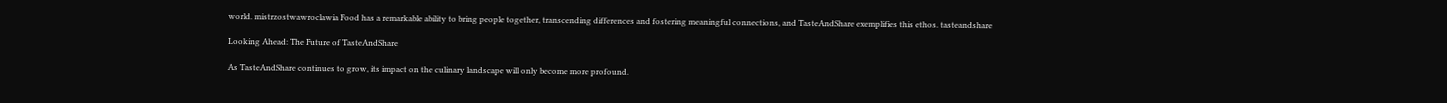world. mistrzostwawroclawia Food has a remarkable ability to bring people together, transcending differences and fostering meaningful connections, and TasteAndShare exemplifies this ethos. tasteandshare

Looking Ahead: The Future of TasteAndShare

As TasteAndShare continues to grow, its impact on the culinary landscape will only become more profound.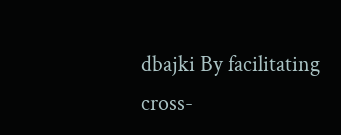dbajki By facilitating cross-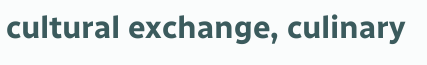cultural exchange, culinary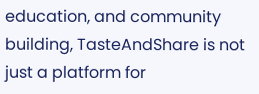education, and community building, TasteAndShare is not just a platform for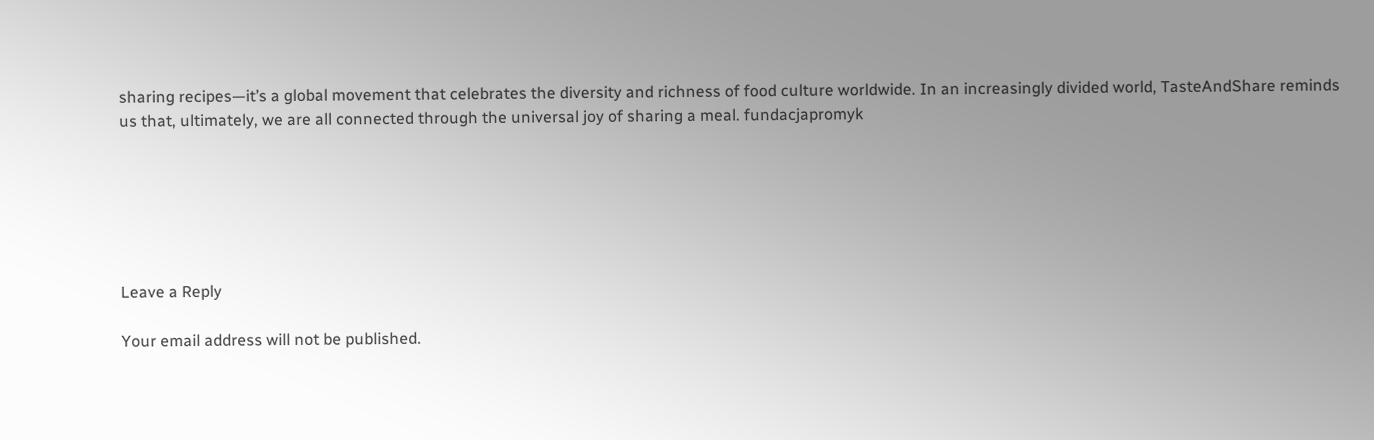sharing recipes—it’s a global movement that celebrates the diversity and richness of food culture worldwide. In an increasingly divided world, TasteAndShare reminds us that, ultimately, we are all connected through the universal joy of sharing a meal. fundacjapromyk






Leave a Reply

Your email address will not be published.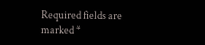Required fields are marked *